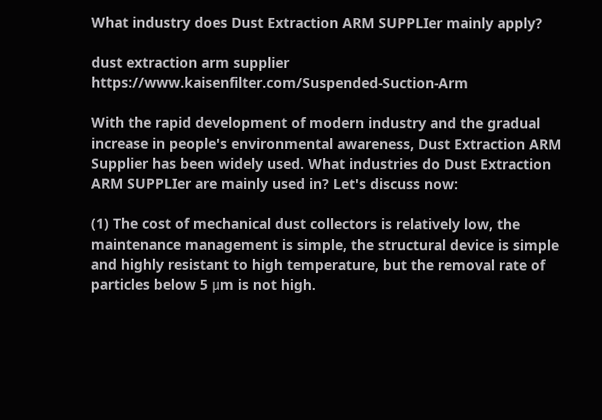What industry does Dust Extraction ARM SUPPLIer mainly apply?

dust extraction arm supplier https://www.kaisenfilter.com/Suspended-Suction-Arm

With the rapid development of modern industry and the gradual increase in people's environmental awareness, Dust Extraction ARM Supplier has been widely used. What industries do Dust Extraction ARM SUPPLIer are mainly used in? Let's discuss now:

(1) The cost of mechanical dust collectors is relatively low, the maintenance management is simple, the structural device is simple and highly resistant to high temperature, but the removal rate of particles below 5 μm is not high.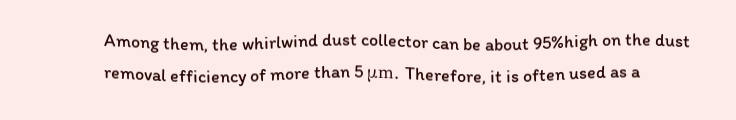Among them, the whirlwind dust collector can be about 95%high on the dust removal efficiency of more than 5 μm. Therefore, it is often used as a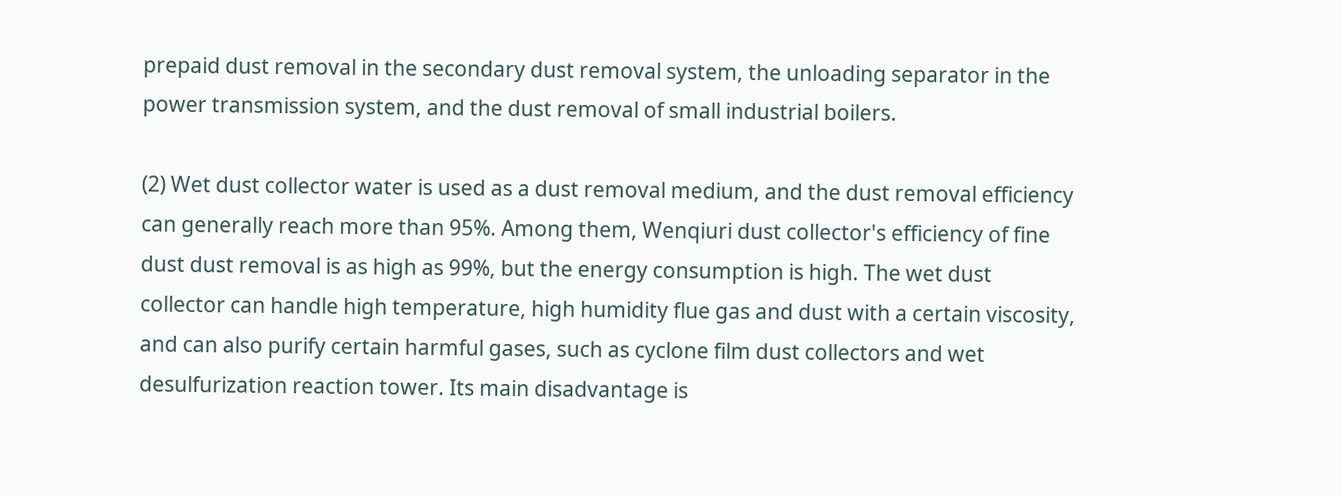prepaid dust removal in the secondary dust removal system, the unloading separator in the power transmission system, and the dust removal of small industrial boilers.

(2) Wet dust collector water is used as a dust removal medium, and the dust removal efficiency can generally reach more than 95%. Among them, Wenqiuri dust collector's efficiency of fine dust dust removal is as high as 99%, but the energy consumption is high. The wet dust collector can handle high temperature, high humidity flue gas and dust with a certain viscosity, and can also purify certain harmful gases, such as cyclone film dust collectors and wet desulfurization reaction tower. Its main disadvantage is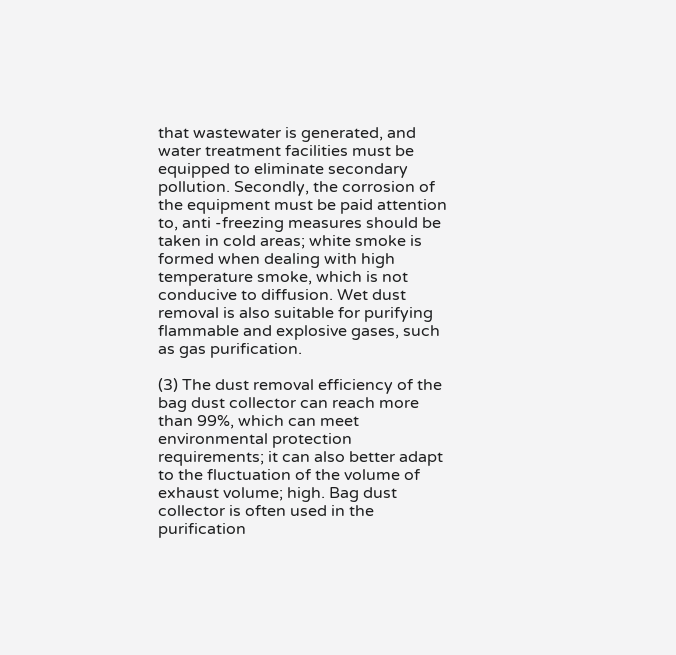that wastewater is generated, and water treatment facilities must be equipped to eliminate secondary pollution. Secondly, the corrosion of the equipment must be paid attention to, anti -freezing measures should be taken in cold areas; white smoke is formed when dealing with high temperature smoke, which is not conducive to diffusion. Wet dust removal is also suitable for purifying flammable and explosive gases, such as gas purification.

(3) The dust removal efficiency of the bag dust collector can reach more than 99%, which can meet environmental protection requirements; it can also better adapt to the fluctuation of the volume of exhaust volume; high. Bag dust collector is often used in the purification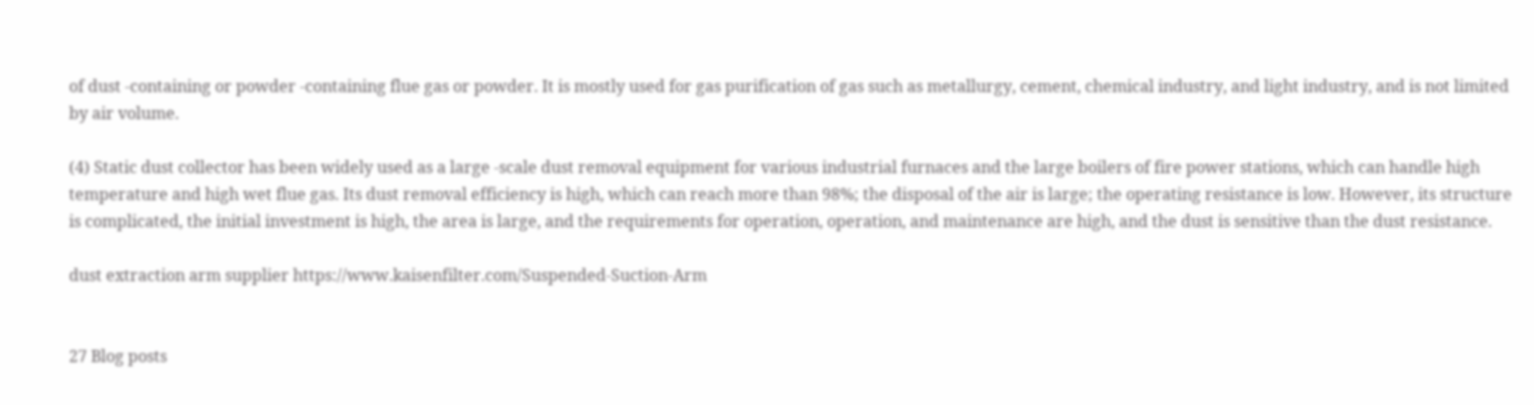of dust -containing or powder -containing flue gas or powder. It is mostly used for gas purification of gas such as metallurgy, cement, chemical industry, and light industry, and is not limited by air volume.

(4) Static dust collector has been widely used as a large -scale dust removal equipment for various industrial furnaces and the large boilers of fire power stations, which can handle high temperature and high wet flue gas. Its dust removal efficiency is high, which can reach more than 98%; the disposal of the air is large; the operating resistance is low. However, its structure is complicated, the initial investment is high, the area is large, and the requirements for operation, operation, and maintenance are high, and the dust is sensitive than the dust resistance.

dust extraction arm supplier https://www.kaisenfilter.com/Suspended-Suction-Arm


27 Blog posts